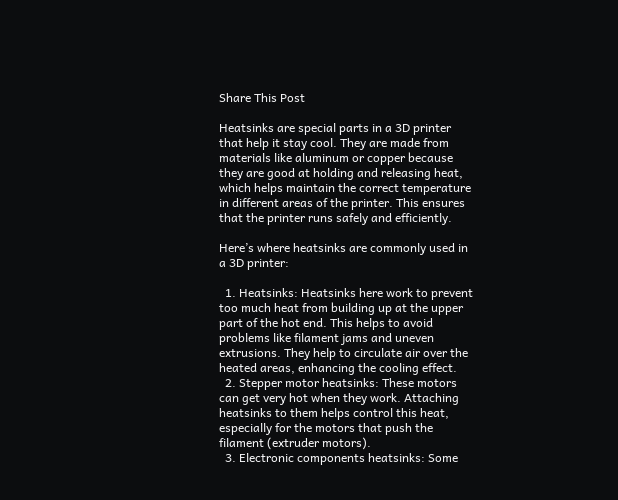Share This Post

Heatsinks are special parts in a 3D printer that help it stay cool. They are made from materials like aluminum or copper because they are good at holding and releasing heat, which helps maintain the correct temperature in different areas of the printer. This ensures that the printer runs safely and efficiently.

Here’s where heatsinks are commonly used in a 3D printer:

  1. Heatsinks: Heatsinks here work to prevent too much heat from building up at the upper part of the hot end. This helps to avoid problems like filament jams and uneven extrusions. They help to circulate air over the heated areas, enhancing the cooling effect.
  2. Stepper motor heatsinks: These motors can get very hot when they work. Attaching heatsinks to them helps control this heat, especially for the motors that push the filament (extruder motors).
  3. Electronic components heatsinks: Some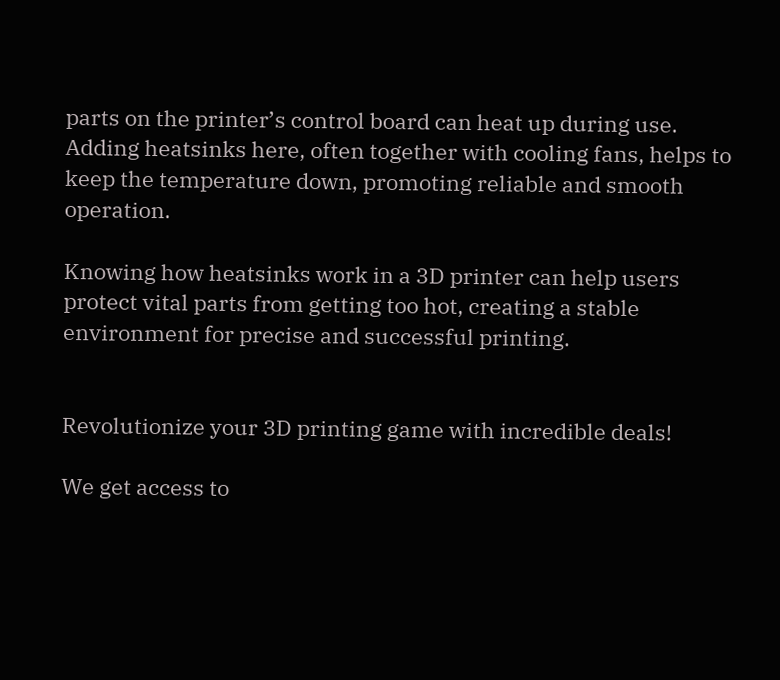parts on the printer’s control board can heat up during use. Adding heatsinks here, often together with cooling fans, helps to keep the temperature down, promoting reliable and smooth operation.

Knowing how heatsinks work in a 3D printer can help users protect vital parts from getting too hot, creating a stable environment for precise and successful printing.


Revolutionize your 3D printing game with incredible deals!

We get access to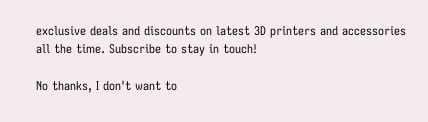exclusive deals and discounts on latest 3D printers and accessories all the time. Subscribe to stay in touch!

No thanks, I don't want to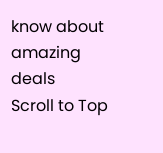know about amazing deals
Scroll to Top